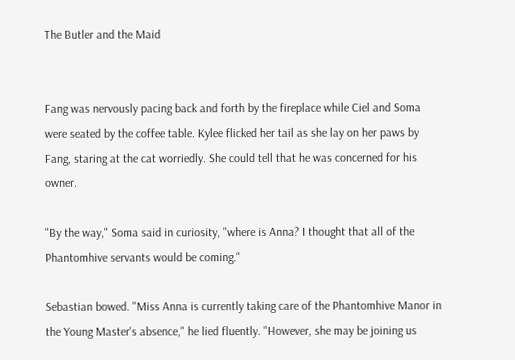The Butler and the Maid


Fang was nervously pacing back and forth by the fireplace while Ciel and Soma were seated by the coffee table. Kylee flicked her tail as she lay on her paws by Fang, staring at the cat worriedly. She could tell that he was concerned for his owner.

"By the way," Soma said in curiosity, "where is Anna? I thought that all of the Phantomhive servants would be coming."

Sebastian bowed. "Miss Anna is currently taking care of the Phantomhive Manor in the Young Master's absence," he lied fluently. "However, she may be joining us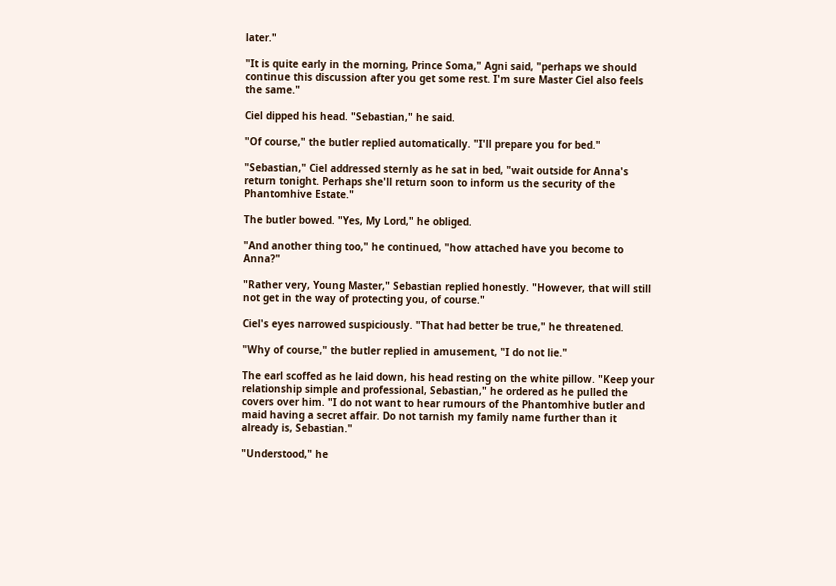later."

"It is quite early in the morning, Prince Soma," Agni said, "perhaps we should continue this discussion after you get some rest. I'm sure Master Ciel also feels the same."

Ciel dipped his head. "Sebastian," he said.

"Of course," the butler replied automatically. "I'll prepare you for bed."

"Sebastian," Ciel addressed sternly as he sat in bed, "wait outside for Anna's return tonight. Perhaps she'll return soon to inform us the security of the Phantomhive Estate."

The butler bowed. "Yes, My Lord," he obliged.

"And another thing too," he continued, "how attached have you become to Anna?"

"Rather very, Young Master," Sebastian replied honestly. "However, that will still not get in the way of protecting you, of course."

Ciel's eyes narrowed suspiciously. "That had better be true," he threatened.

"Why of course," the butler replied in amusement, "I do not lie."

The earl scoffed as he laid down, his head resting on the white pillow. "Keep your relationship simple and professional, Sebastian," he ordered as he pulled the covers over him. "I do not want to hear rumours of the Phantomhive butler and maid having a secret affair. Do not tarnish my family name further than it already is, Sebastian."

"Understood," he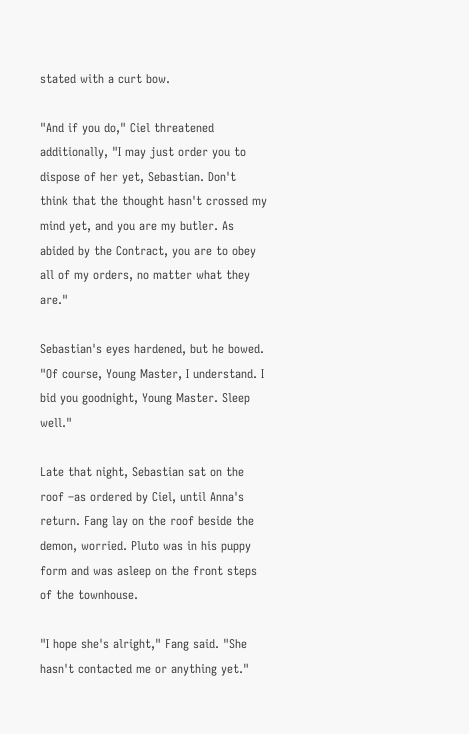stated with a curt bow.

"And if you do," Ciel threatened additionally, "I may just order you to dispose of her yet, Sebastian. Don't think that the thought hasn't crossed my mind yet, and you are my butler. As abided by the Contract, you are to obey all of my orders, no matter what they are."

Sebastian's eyes hardened, but he bowed. "Of course, Young Master, I understand. I bid you goodnight, Young Master. Sleep well."

Late that night, Sebastian sat on the roof –as ordered by Ciel, until Anna's return. Fang lay on the roof beside the demon, worried. Pluto was in his puppy form and was asleep on the front steps of the townhouse.

"I hope she's alright," Fang said. "She hasn't contacted me or anything yet."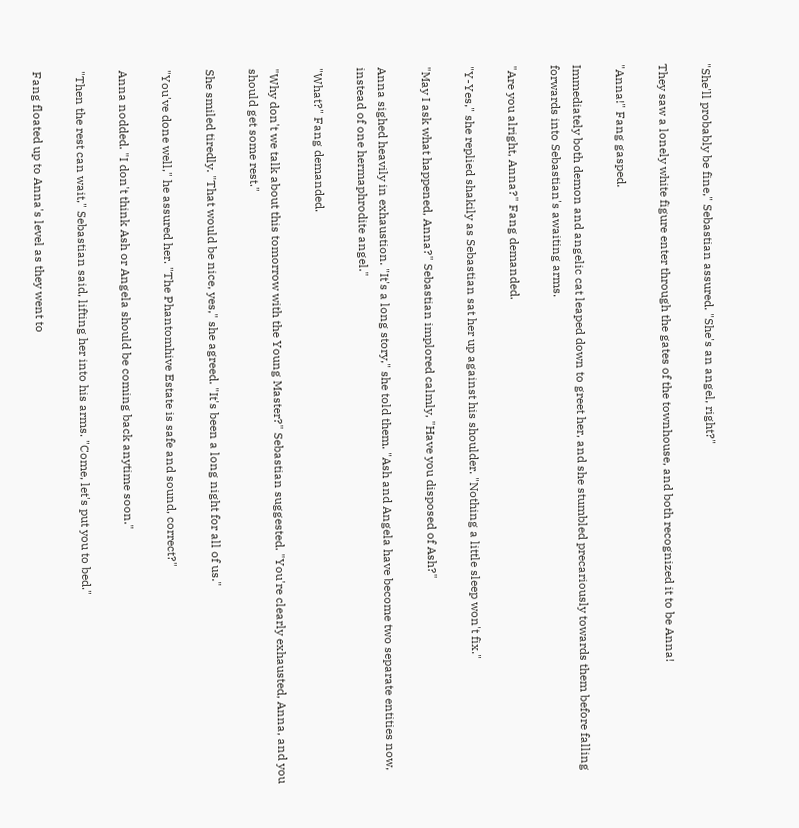"She'll probably be fine," Sebastian assured. "She's an angel, right?"

They saw a lonely white figure enter through the gates of the townhouse, and both recognized it to be Anna!

"Anna!" Fang gasped.

Immediately both demon and angelic cat leaped down to greet her, and she stumbled precariously towards them before falling forwards into Sebastian's awaiting arms.

"Are you alright, Anna?" Fang demanded.

"Y-Yes," she replied shakily as Sebastian sat her up against his shoulder. "Nothing a little sleep won't fix."

"May I ask what happened, Anna?" Sebastian implored calmly, "Have you disposed of Ash?"

Anna sighed heavily in exhaustion. "It's a long story," she told them. "Ash and Angela have become two separate entities now, instead of one hermaphrodite angel."

"What?" Fang demanded.

"Why don't we talk about this tomorrow with the Young Master?" Sebastian suggested. "You're clearly exhausted, Anna, and you should get some rest."

She smiled tiredly. "That would be nice, yes," she agreed. "It's been a long night for all of us."

"You've done well," he assured her. "The Phantomhive Estate is safe and sound, correct?"

Anna nodded. "I don't think Ash or Angela should be coming back anytime soon."

"Then the rest can wait," Sebastian said, lifting her into his arms. "Come, let's put you to bed."

Fang floated up to Anna's level as they went to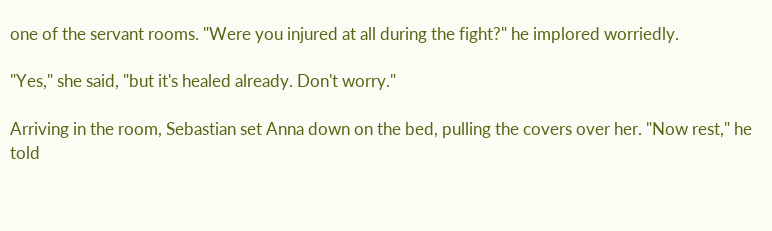one of the servant rooms. "Were you injured at all during the fight?" he implored worriedly.

"Yes," she said, "but it's healed already. Don't worry."

Arriving in the room, Sebastian set Anna down on the bed, pulling the covers over her. "Now rest," he told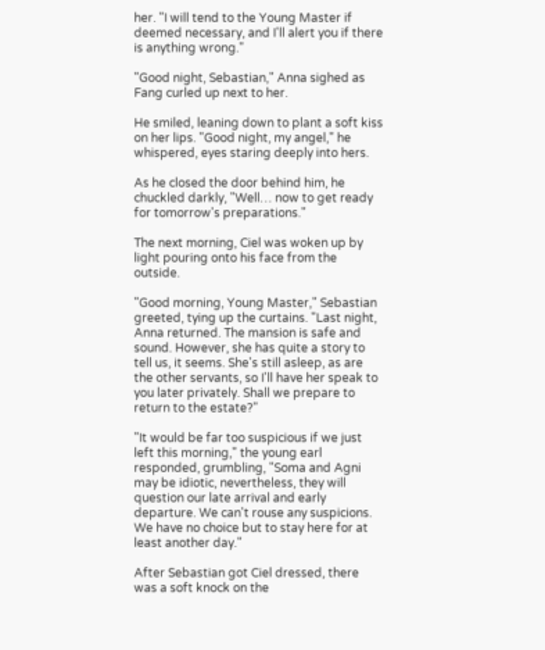her. "I will tend to the Young Master if deemed necessary, and I'll alert you if there is anything wrong."

"Good night, Sebastian," Anna sighed as Fang curled up next to her.

He smiled, leaning down to plant a soft kiss on her lips. "Good night, my angel," he whispered, eyes staring deeply into hers.

As he closed the door behind him, he chuckled darkly, "Well… now to get ready for tomorrow's preparations."

The next morning, Ciel was woken up by light pouring onto his face from the outside.

"Good morning, Young Master," Sebastian greeted, tying up the curtains. "Last night, Anna returned. The mansion is safe and sound. However, she has quite a story to tell us, it seems. She's still asleep, as are the other servants, so I'll have her speak to you later privately. Shall we prepare to return to the estate?"

"It would be far too suspicious if we just left this morning," the young earl responded, grumbling, "Soma and Agni may be idiotic, nevertheless, they will question our late arrival and early departure. We can't rouse any suspicions. We have no choice but to stay here for at least another day."

After Sebastian got Ciel dressed, there was a soft knock on the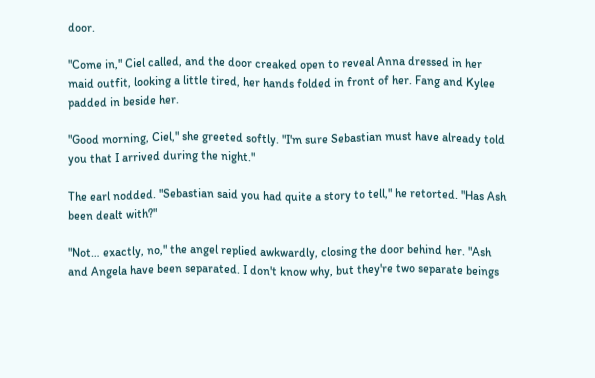door.

"Come in," Ciel called, and the door creaked open to reveal Anna dressed in her maid outfit, looking a little tired, her hands folded in front of her. Fang and Kylee padded in beside her.

"Good morning, Ciel," she greeted softly. "I'm sure Sebastian must have already told you that I arrived during the night."

The earl nodded. "Sebastian said you had quite a story to tell," he retorted. "Has Ash been dealt with?"

"Not… exactly, no," the angel replied awkwardly, closing the door behind her. "Ash and Angela have been separated. I don't know why, but they're two separate beings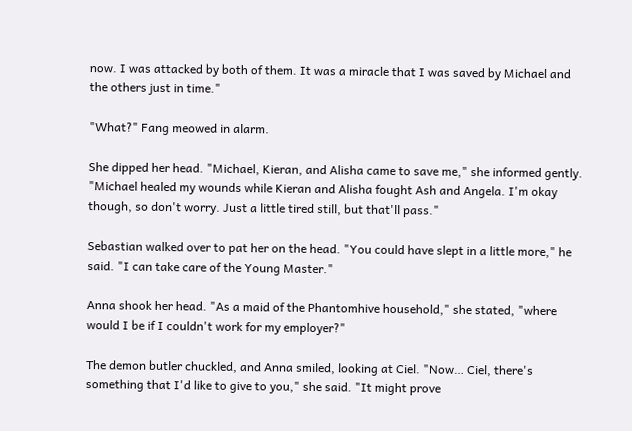now. I was attacked by both of them. It was a miracle that I was saved by Michael and the others just in time."

"What?" Fang meowed in alarm.

She dipped her head. "Michael, Kieran, and Alisha came to save me," she informed gently. "Michael healed my wounds while Kieran and Alisha fought Ash and Angela. I'm okay though, so don't worry. Just a little tired still, but that'll pass."

Sebastian walked over to pat her on the head. "You could have slept in a little more," he said. "I can take care of the Young Master."

Anna shook her head. "As a maid of the Phantomhive household," she stated, "where would I be if I couldn't work for my employer?"

The demon butler chuckled, and Anna smiled, looking at Ciel. "Now… Ciel, there's something that I'd like to give to you," she said. "It might prove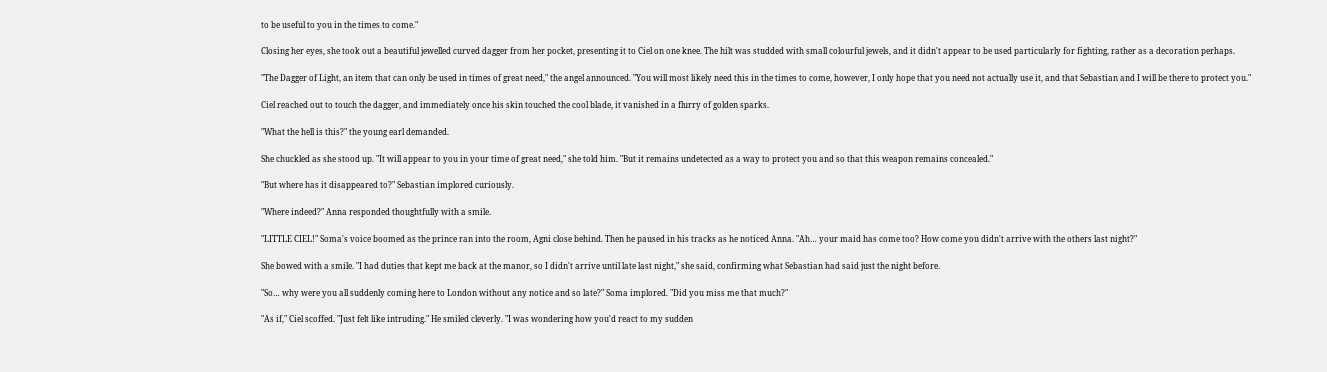to be useful to you in the times to come."

Closing her eyes, she took out a beautiful jewelled curved dagger from her pocket, presenting it to Ciel on one knee. The hilt was studded with small colourful jewels, and it didn't appear to be used particularly for fighting, rather as a decoration perhaps.

"The Dagger of Light, an item that can only be used in times of great need," the angel announced. "You will most likely need this in the times to come, however, I only hope that you need not actually use it, and that Sebastian and I will be there to protect you."

Ciel reached out to touch the dagger, and immediately once his skin touched the cool blade, it vanished in a flurry of golden sparks.

"What the hell is this?" the young earl demanded.

She chuckled as she stood up. "It will appear to you in your time of great need," she told him. "But it remains undetected as a way to protect you and so that this weapon remains concealed."

"But where has it disappeared to?" Sebastian implored curiously.

"Where indeed?" Anna responded thoughtfully with a smile.

"LITTLE CIEL!" Soma's voice boomed as the prince ran into the room, Agni close behind. Then he paused in his tracks as he noticed Anna. "Ah… your maid has come too? How come you didn't arrive with the others last night?"

She bowed with a smile. "I had duties that kept me back at the manor, so I didn't arrive until late last night," she said, confirming what Sebastian had said just the night before.

"So… why were you all suddenly coming here to London without any notice and so late?" Soma implored. "Did you miss me that much?"

"As if," Ciel scoffed. "Just felt like intruding." He smiled cleverly. "I was wondering how you'd react to my sudden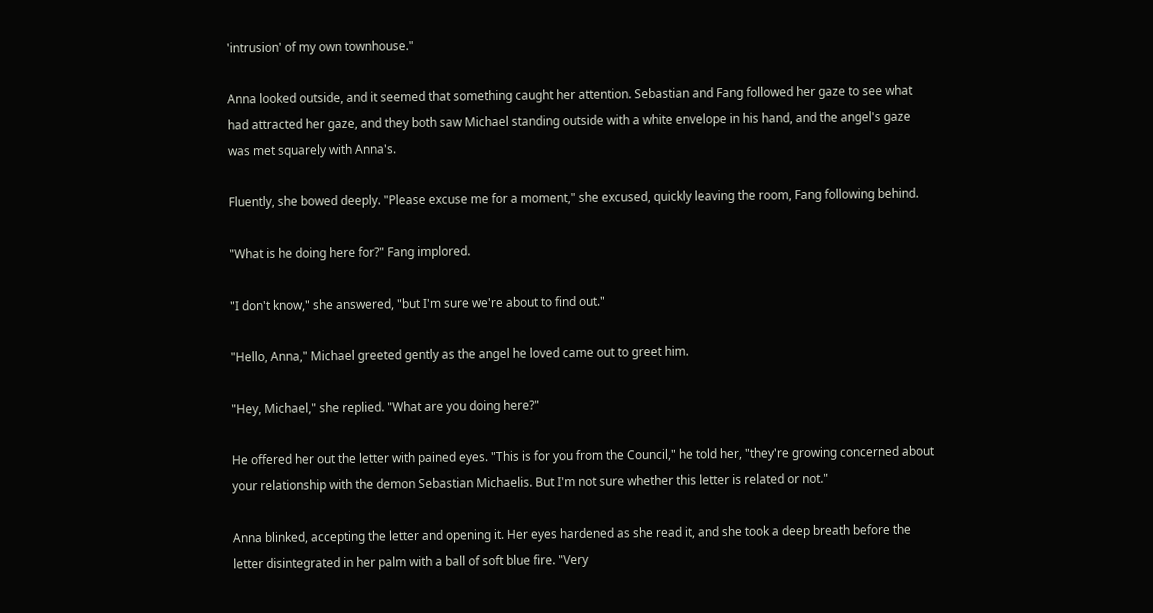'intrusion' of my own townhouse."

Anna looked outside, and it seemed that something caught her attention. Sebastian and Fang followed her gaze to see what had attracted her gaze, and they both saw Michael standing outside with a white envelope in his hand, and the angel's gaze was met squarely with Anna's.

Fluently, she bowed deeply. "Please excuse me for a moment," she excused, quickly leaving the room, Fang following behind.

"What is he doing here for?" Fang implored.

"I don't know," she answered, "but I'm sure we're about to find out."

"Hello, Anna," Michael greeted gently as the angel he loved came out to greet him.

"Hey, Michael," she replied. "What are you doing here?"

He offered her out the letter with pained eyes. "This is for you from the Council," he told her, "they're growing concerned about your relationship with the demon Sebastian Michaelis. But I'm not sure whether this letter is related or not."

Anna blinked, accepting the letter and opening it. Her eyes hardened as she read it, and she took a deep breath before the letter disintegrated in her palm with a ball of soft blue fire. "Very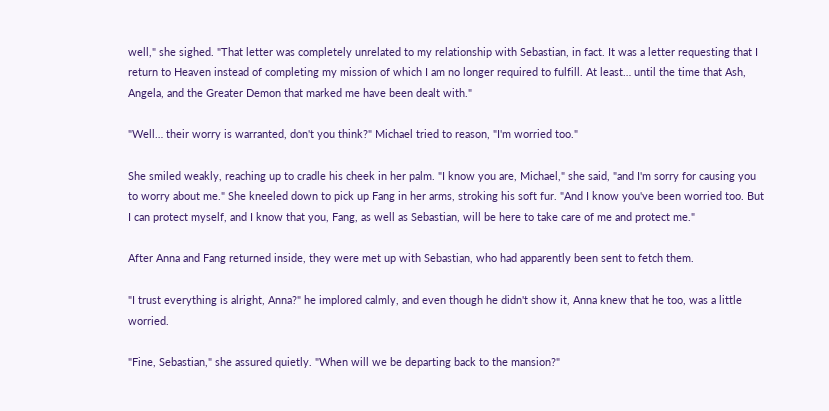well," she sighed. "That letter was completely unrelated to my relationship with Sebastian, in fact. It was a letter requesting that I return to Heaven instead of completing my mission of which I am no longer required to fulfill. At least… until the time that Ash, Angela, and the Greater Demon that marked me have been dealt with."

"Well… their worry is warranted, don't you think?" Michael tried to reason, "I'm worried too."

She smiled weakly, reaching up to cradle his cheek in her palm. "I know you are, Michael," she said, "and I'm sorry for causing you to worry about me." She kneeled down to pick up Fang in her arms, stroking his soft fur. "And I know you've been worried too. But I can protect myself, and I know that you, Fang, as well as Sebastian, will be here to take care of me and protect me."

After Anna and Fang returned inside, they were met up with Sebastian, who had apparently been sent to fetch them.

"I trust everything is alright, Anna?" he implored calmly, and even though he didn't show it, Anna knew that he too, was a little worried.

"Fine, Sebastian," she assured quietly. "When will we be departing back to the mansion?"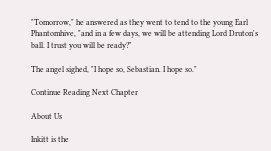"Tomorrow," he answered as they went to tend to the young Earl Phantomhive, "and in a few days, we will be attending Lord Druton's ball. I trust you will be ready?"

The angel sighed, "I hope so, Sebastian. I hope so."

Continue Reading Next Chapter

About Us

Inkitt is the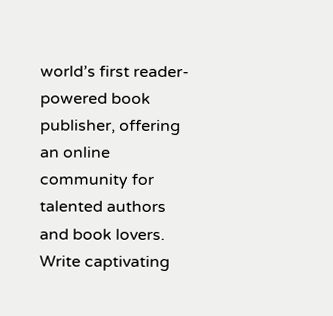world’s first reader-powered book publisher, offering an online community for talented authors and book lovers. Write captivating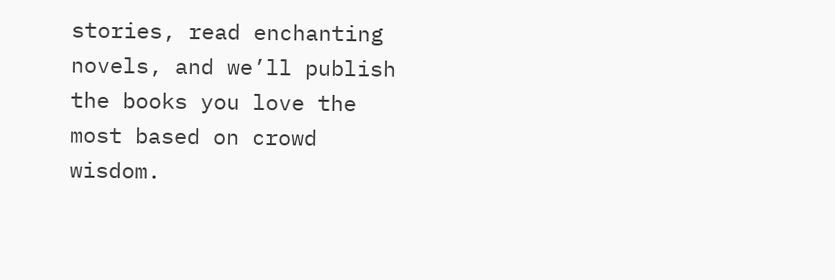stories, read enchanting novels, and we’ll publish the books you love the most based on crowd wisdom.